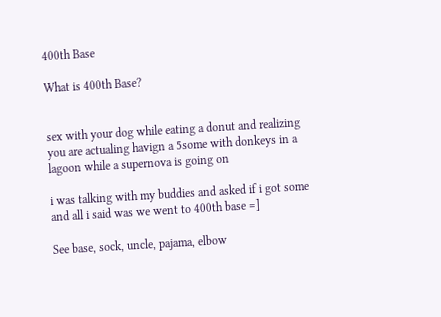400th Base

What is 400th Base?


sex with your dog while eating a donut and realizing you are actualing havign a 5some with donkeys in a lagoon while a supernova is going on

i was talking with my buddies and asked if i got some and all i said was we went to 400th base =]

See base, sock, uncle, pajama, elbow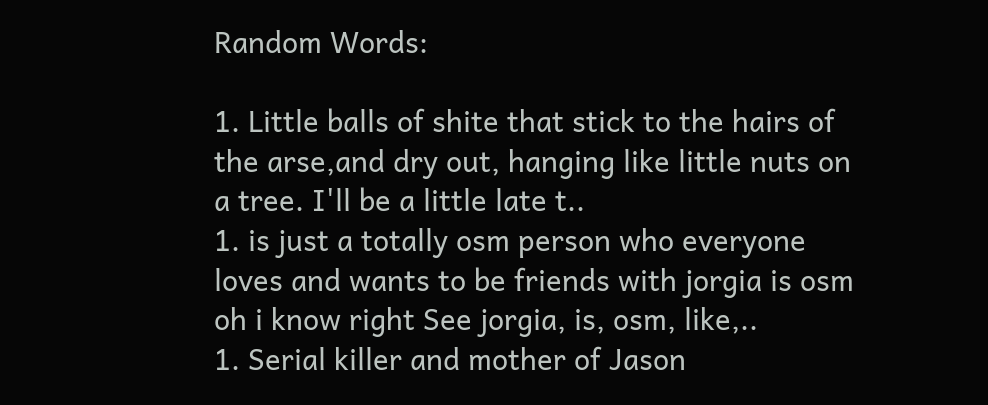Random Words:

1. Little balls of shite that stick to the hairs of the arse,and dry out, hanging like little nuts on a tree. I'll be a little late t..
1. is just a totally osm person who everyone loves and wants to be friends with jorgia is osm oh i know right See jorgia, is, osm, like,..
1. Serial killer and mother of Jason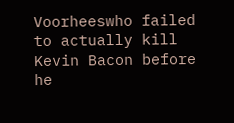Voorheeswho failed to actually kill Kevin Bacon before he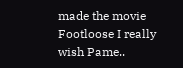made the movie Footloose I really wish Pame..